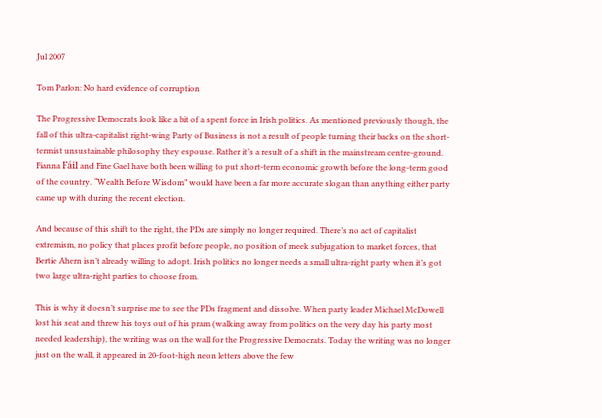Jul 2007

Tom Parlon: No hard evidence of corruption

The Progressive Democrats look like a bit of a spent force in Irish politics. As mentioned previously though, the fall of this ultra-capitalist right-wing Party of Business is not a result of people turning their backs on the short-termist unsustainable philosophy they espouse. Rather it’s a result of a shift in the mainstream centre-ground. Fianna Fáil and Fine Gael have both been willing to put short-term economic growth before the long-term good of the country. “Wealth Before Wisdom” would have been a far more accurate slogan than anything either party came up with during the recent election.

And because of this shift to the right, the PDs are simply no longer required. There’s no act of capitalist extremism, no policy that places profit before people, no position of meek subjugation to market forces, that Bertie Ahern isn’t already willing to adopt. Irish politics no longer needs a small ultra-right party when it’s got two large ultra-right parties to choose from.

This is why it doesn’t surprise me to see the PDs fragment and dissolve. When party leader Michael McDowell lost his seat and threw his toys out of his pram (walking away from politics on the very day his party most needed leadership), the writing was on the wall for the Progressive Democrats. Today the writing was no longer just on the wall, it appeared in 20-foot-high neon letters above the few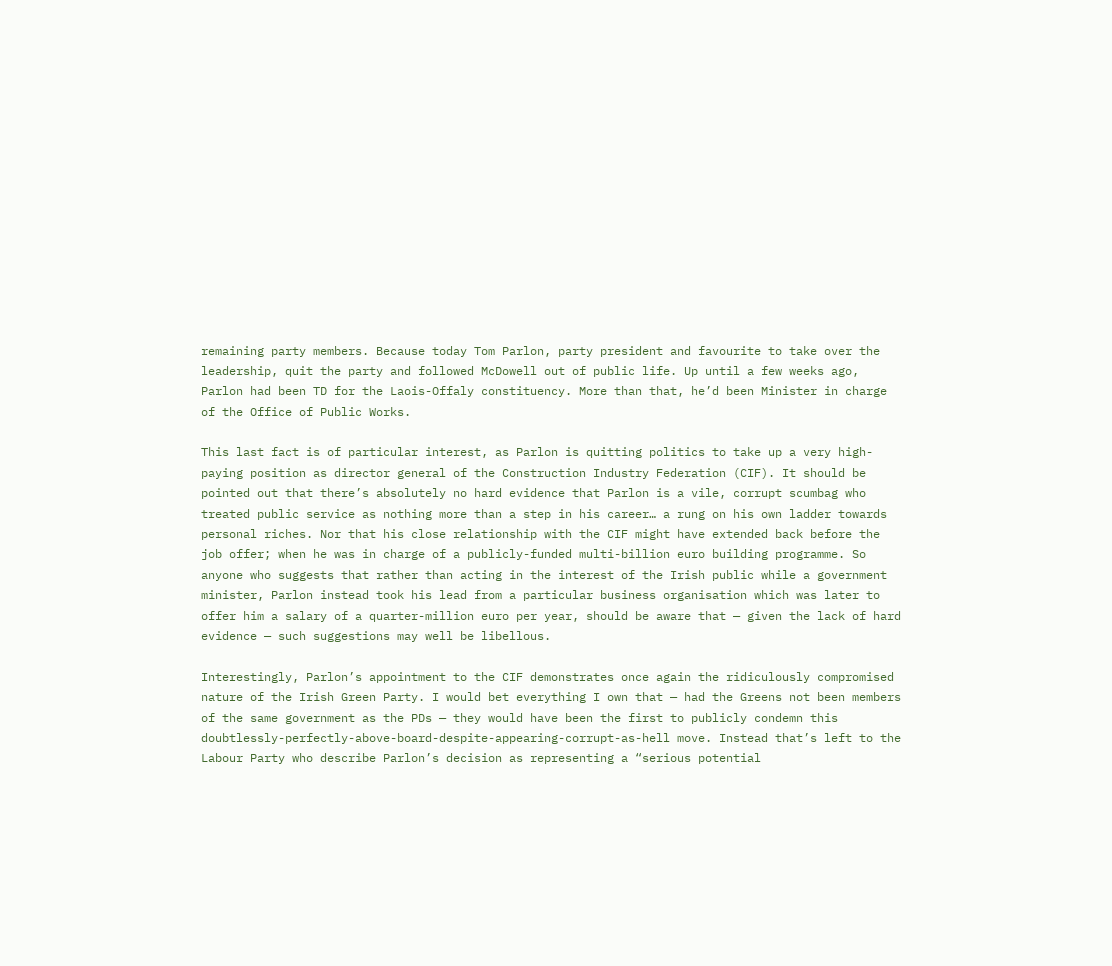remaining party members. Because today Tom Parlon, party president and favourite to take over the leadership, quit the party and followed McDowell out of public life. Up until a few weeks ago, Parlon had been TD for the Laois-Offaly constituency. More than that, he’d been Minister in charge of the Office of Public Works.

This last fact is of particular interest, as Parlon is quitting politics to take up a very high-paying position as director general of the Construction Industry Federation (CIF). It should be pointed out that there’s absolutely no hard evidence that Parlon is a vile, corrupt scumbag who treated public service as nothing more than a step in his career… a rung on his own ladder towards personal riches. Nor that his close relationship with the CIF might have extended back before the job offer; when he was in charge of a publicly-funded multi-billion euro building programme. So anyone who suggests that rather than acting in the interest of the Irish public while a government minister, Parlon instead took his lead from a particular business organisation which was later to offer him a salary of a quarter-million euro per year, should be aware that — given the lack of hard evidence — such suggestions may well be libellous.

Interestingly, Parlon’s appointment to the CIF demonstrates once again the ridiculously compromised nature of the Irish Green Party. I would bet everything I own that — had the Greens not been members of the same government as the PDs — they would have been the first to publicly condemn this doubtlessly-perfectly-above-board-despite-appearing-corrupt-as-hell move. Instead that’s left to the Labour Party who describe Parlon’s decision as representing a “serious potential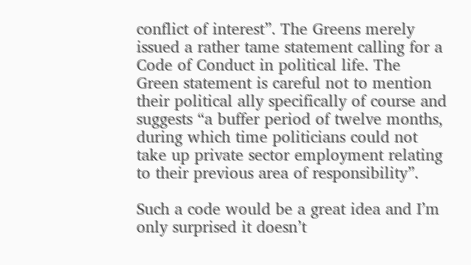conflict of interest”. The Greens merely issued a rather tame statement calling for a Code of Conduct in political life. The Green statement is careful not to mention their political ally specifically of course and suggests “a buffer period of twelve months, during which time politicians could not take up private sector employment relating to their previous area of responsibility”.

Such a code would be a great idea and I’m only surprised it doesn’t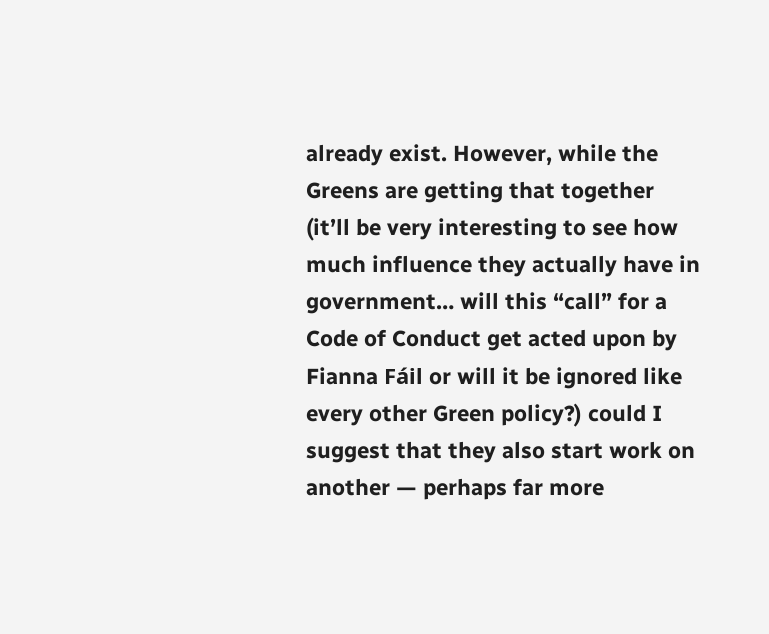already exist. However, while the Greens are getting that together (it’ll be very interesting to see how much influence they actually have in government… will this “call” for a Code of Conduct get acted upon by Fianna Fáil or will it be ignored like every other Green policy?) could I suggest that they also start work on another — perhaps far more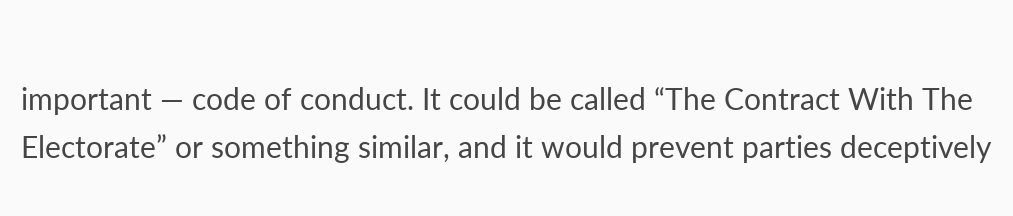important — code of conduct. It could be called “The Contract With The Electorate” or something similar, and it would prevent parties deceptively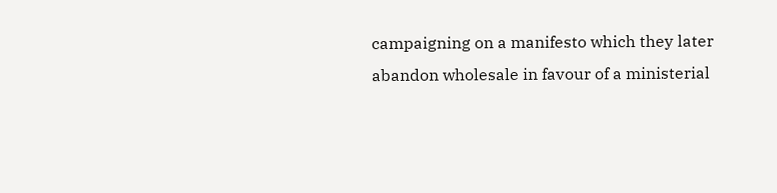campaigning on a manifesto which they later abandon wholesale in favour of a ministerial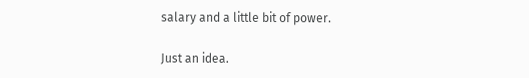salary and a little bit of power.

Just an idea.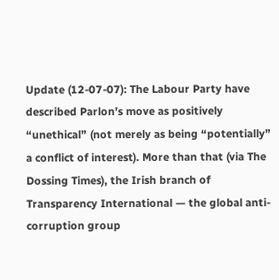Update (12-07-07): The Labour Party have described Parlon’s move as positively “unethical” (not merely as being “potentially” a conflict of interest). More than that (via The Dossing Times), the Irish branch of Transparency International — the global anti-corruption group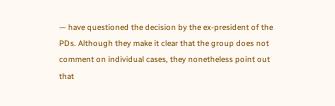— have questioned the decision by the ex-president of the PDs. Although they make it clear that the group does not comment on individual cases, they nonetheless point out that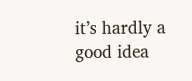it’s hardly a good idea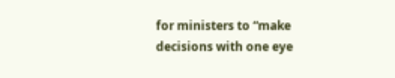for ministers to “make decisions with one eye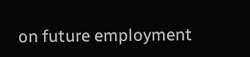on future employment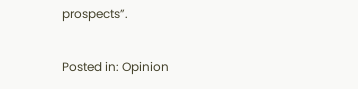prospects”.

Posted in: Opinion